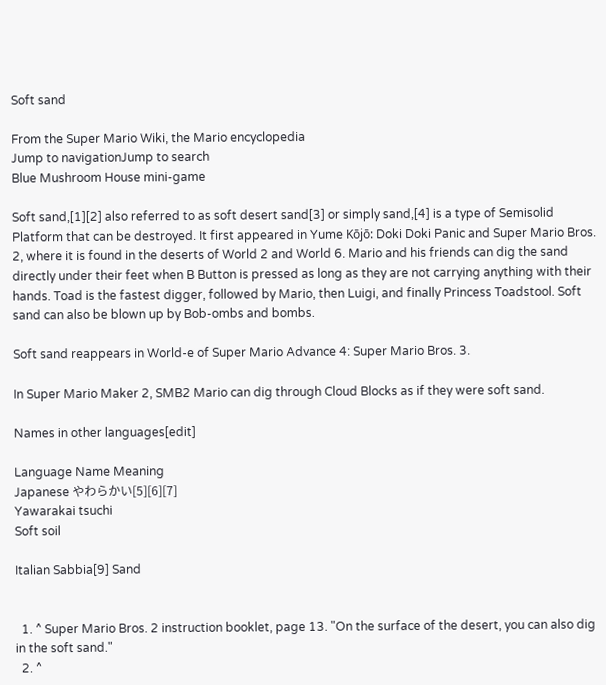Soft sand

From the Super Mario Wiki, the Mario encyclopedia
Jump to navigationJump to search
Blue Mushroom House mini-game

Soft sand,[1][2] also referred to as soft desert sand[3] or simply sand,[4] is a type of Semisolid Platform that can be destroyed. It first appeared in Yume Kōjō: Doki Doki Panic and Super Mario Bros. 2, where it is found in the deserts of World 2 and World 6. Mario and his friends can dig the sand directly under their feet when B Button is pressed as long as they are not carrying anything with their hands. Toad is the fastest digger, followed by Mario, then Luigi, and finally Princess Toadstool. Soft sand can also be blown up by Bob-ombs and bombs.

Soft sand reappears in World-e of Super Mario Advance 4: Super Mario Bros. 3.

In Super Mario Maker 2, SMB2 Mario can dig through Cloud Blocks as if they were soft sand.

Names in other languages[edit]

Language Name Meaning
Japanese やわらかい[5][6][7]
Yawarakai tsuchi
Soft soil

Italian Sabbia[9] Sand


  1. ^ Super Mario Bros. 2 instruction booklet, page 13. "On the surface of the desert, you can also dig in the soft sand."
  2. ^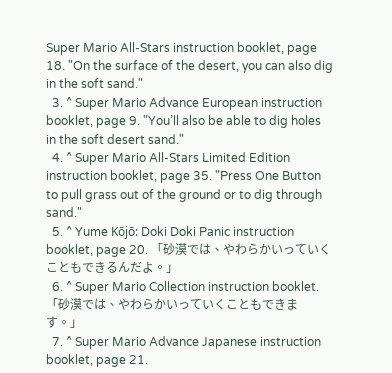Super Mario All-Stars instruction booklet, page 18. "On the surface of the desert, you can also dig in the soft sand."
  3. ^ Super Mario Advance European instruction booklet, page 9. "You’ll also be able to dig holes in the soft desert sand."
  4. ^ Super Mario All-Stars Limited Edition instruction booklet, page 35. "Press One Button to pull grass out of the ground or to dig through sand."
  5. ^ Yume Kōjō: Doki Doki Panic instruction booklet, page 20. 「砂漠では、やわらかいっていくこともできるんだよ。」
  6. ^ Super Mario Collection instruction booklet. 「砂漠では、やわらかいっていくこともできます。」
  7. ^ Super Mario Advance Japanese instruction booklet, page 21.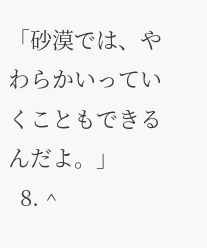「砂漠では、やわらかいっていくこともできるんだよ。」
  8. ^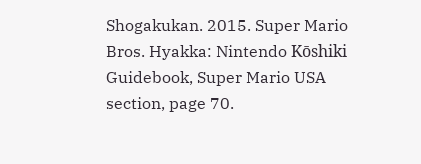Shogakukan. 2015. Super Mario Bros. Hyakka: Nintendo Kōshiki Guidebook, Super Mario USA section, page 70.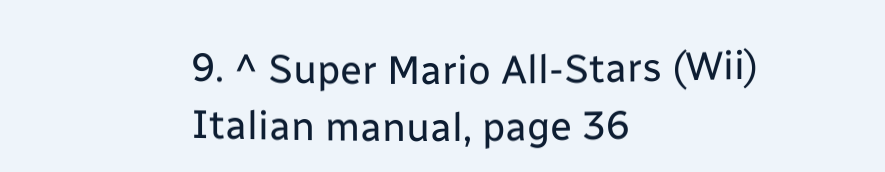9. ^ Super Mario All-Stars (Wii) Italian manual, page 36